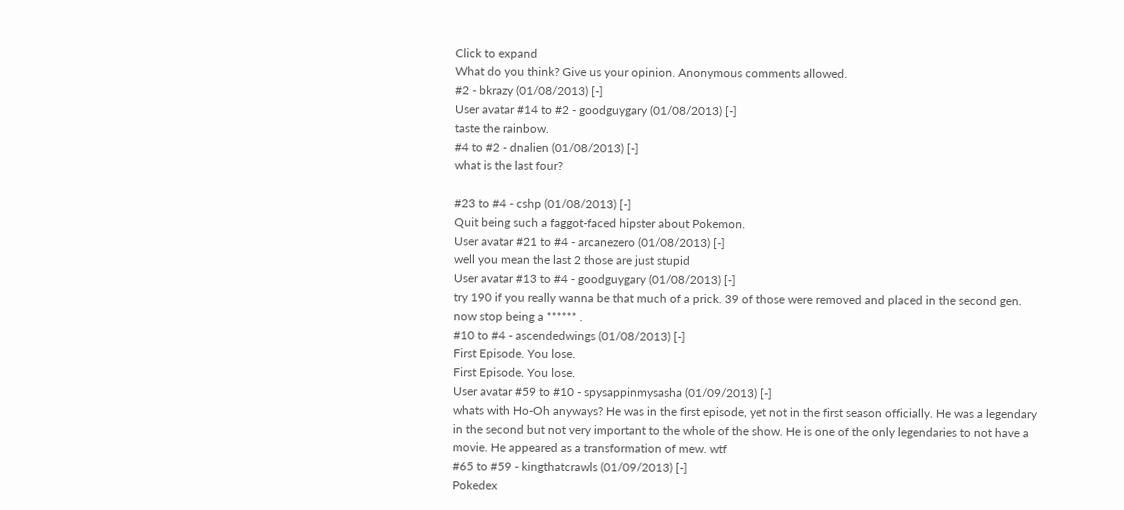Click to expand
What do you think? Give us your opinion. Anonymous comments allowed.
#2 - bkrazy (01/08/2013) [-]
User avatar #14 to #2 - goodguygary (01/08/2013) [-]
taste the rainbow.
#4 to #2 - dnalien (01/08/2013) [-]
what is the last four?

#23 to #4 - cshp (01/08/2013) [-]
Quit being such a faggot-faced hipster about Pokemon.
User avatar #21 to #4 - arcanezero (01/08/2013) [-]
well you mean the last 2 those are just stupid
User avatar #13 to #4 - goodguygary (01/08/2013) [-]
try 190 if you really wanna be that much of a prick. 39 of those were removed and placed in the second gen. now stop being a ****** .
#10 to #4 - ascendedwings (01/08/2013) [-]
First Episode. You lose.
First Episode. You lose.
User avatar #59 to #10 - spysappinmysasha (01/09/2013) [-]
whats with Ho-Oh anyways? He was in the first episode, yet not in the first season officially. He was a legendary in the second but not very important to the whole of the show. He is one of the only legendaries to not have a movie. He appeared as a transformation of mew. wtf
#65 to #59 - kingthatcrawls (01/09/2013) [-]
Pokedex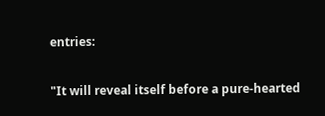entries:

"It will reveal itself before a pure-hearted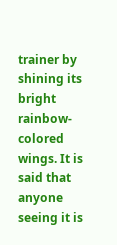trainer by shining its bright rainbow-colored wings. It is said that anyone seeing it is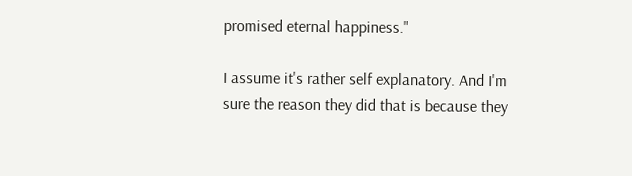promised eternal happiness."

I assume it's rather self explanatory. And I'm sure the reason they did that is because they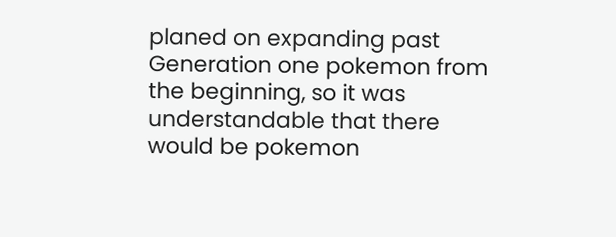planed on expanding past Generation one pokemon from the beginning, so it was understandable that there would be pokemon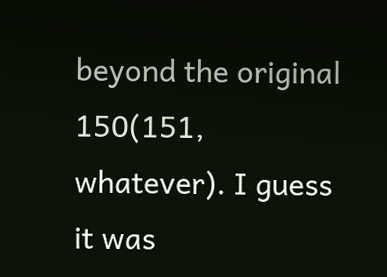beyond the original 150(151, whatever). I guess it was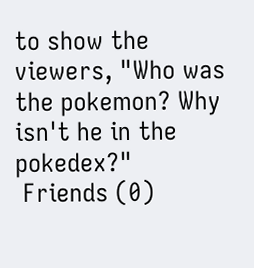to show the viewers, "Who was the pokemon? Why isn't he in the pokedex?"
 Friends (0)